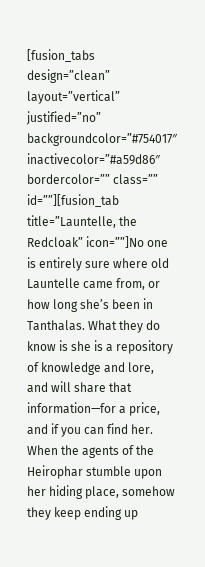[fusion_tabs design=”clean” layout=”vertical” justified=”no” backgroundcolor=”#754017″ inactivecolor=”#a59d86″ bordercolor=”” class=”” id=””][fusion_tab title=”Launtelle, the Redcloak” icon=””]No one is entirely sure where old Launtelle came from, or how long she’s been in Tanthalas. What they do know is she is a repository of knowledge and lore, and will share that information—for a price, and if you can find her. When the agents of the Heirophar stumble upon her hiding place, somehow they keep ending up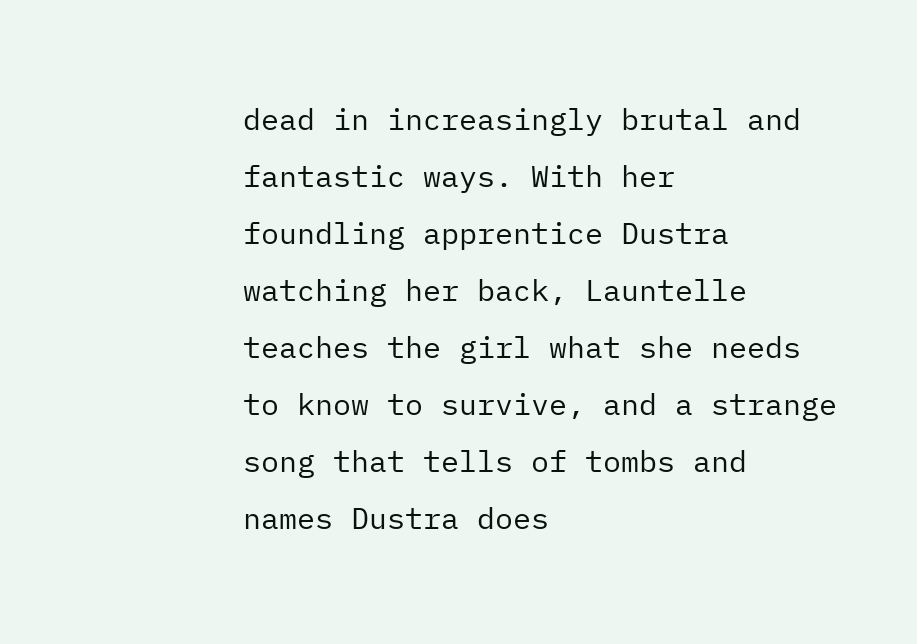dead in increasingly brutal and fantastic ways. With her foundling apprentice Dustra watching her back, Launtelle teaches the girl what she needs to know to survive, and a strange song that tells of tombs and names Dustra does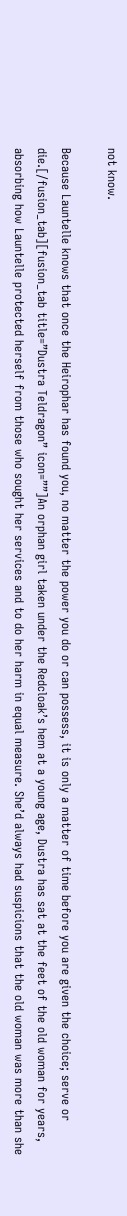not know.

Because Launtelle knows that once the Heirophar has found you, no matter the power you do or can possess, it is only a matter of time before you are given the choice; serve or die.[/fusion_tab][fusion_tab title=”Dustra Teldragon” icon=””]An orphan girl taken under the Redcloak’s hem at a young age, Dustra has sat at the feet of the old woman for years, absorbing how Launtelle protected herself from those who sought her services and to do her harm in equal measure. She’d always had suspicions that the old woman was more than she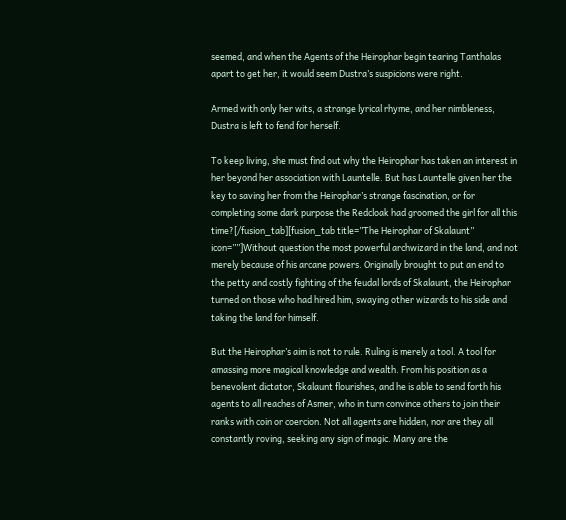seemed, and when the Agents of the Heirophar begin tearing Tanthalas apart to get her, it would seem Dustra’s suspicions were right.

Armed with only her wits, a strange lyrical rhyme, and her nimbleness, Dustra is left to fend for herself.

To keep living, she must find out why the Heirophar has taken an interest in her beyond her association with Launtelle. But has Launtelle given her the key to saving her from the Heirophar’s strange fascination, or for completing some dark purpose the Redcloak had groomed the girl for all this time?[/fusion_tab][fusion_tab title=”The Heirophar of Skalaunt” icon=””]Without question the most powerful archwizard in the land, and not merely because of his arcane powers. Originally brought to put an end to the petty and costly fighting of the feudal lords of Skalaunt, the Heirophar turned on those who had hired him, swaying other wizards to his side and taking the land for himself.

But the Heirophar’s aim is not to rule. Ruling is merely a tool. A tool for amassing more magical knowledge and wealth. From his position as a benevolent dictator, Skalaunt flourishes, and he is able to send forth his agents to all reaches of Asmer, who in turn convince others to join their ranks with coin or coercion. Not all agents are hidden, nor are they all constantly roving, seeking any sign of magic. Many are the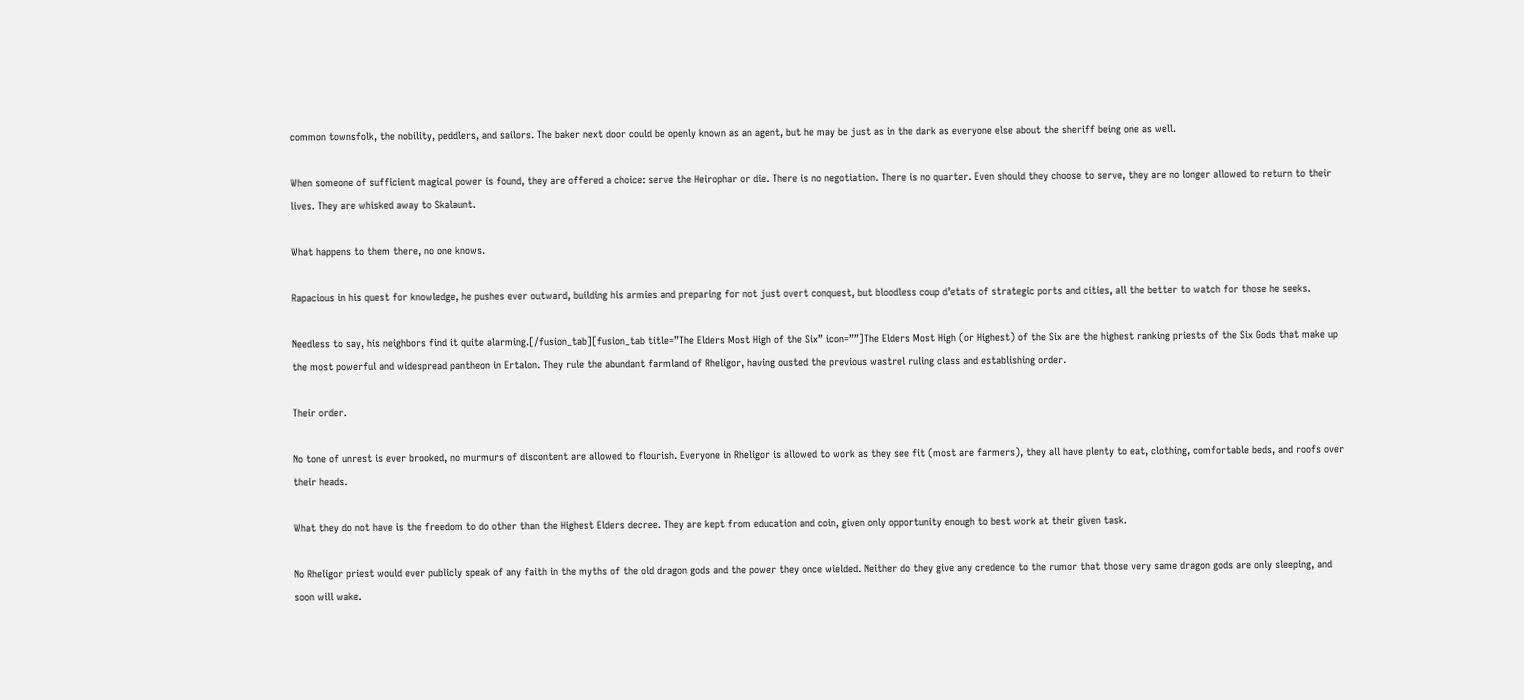common townsfolk, the nobility, peddlers, and sailors. The baker next door could be openly known as an agent, but he may be just as in the dark as everyone else about the sheriff being one as well.

When someone of sufficient magical power is found, they are offered a choice: serve the Heirophar or die. There is no negotiation. There is no quarter. Even should they choose to serve, they are no longer allowed to return to their lives. They are whisked away to Skalaunt.

What happens to them there, no one knows.

Rapacious in his quest for knowledge, he pushes ever outward, building his armies and preparing for not just overt conquest, but bloodless coup d’etats of strategic ports and cities, all the better to watch for those he seeks.

Needless to say, his neighbors find it quite alarming.[/fusion_tab][fusion_tab title=”The Elders Most High of the Six” icon=””]The Elders Most High (or Highest) of the Six are the highest ranking priests of the Six Gods that make up the most powerful and widespread pantheon in Ertalon. They rule the abundant farmland of Rheligor, having ousted the previous wastrel ruling class and establishing order.

Their order.

No tone of unrest is ever brooked, no murmurs of discontent are allowed to flourish. Everyone in Rheligor is allowed to work as they see fit (most are farmers), they all have plenty to eat, clothing, comfortable beds, and roofs over their heads.

What they do not have is the freedom to do other than the Highest Elders decree. They are kept from education and coin, given only opportunity enough to best work at their given task.

No Rheligor priest would ever publicly speak of any faith in the myths of the old dragon gods and the power they once wielded. Neither do they give any credence to the rumor that those very same dragon gods are only sleeping, and soon will wake.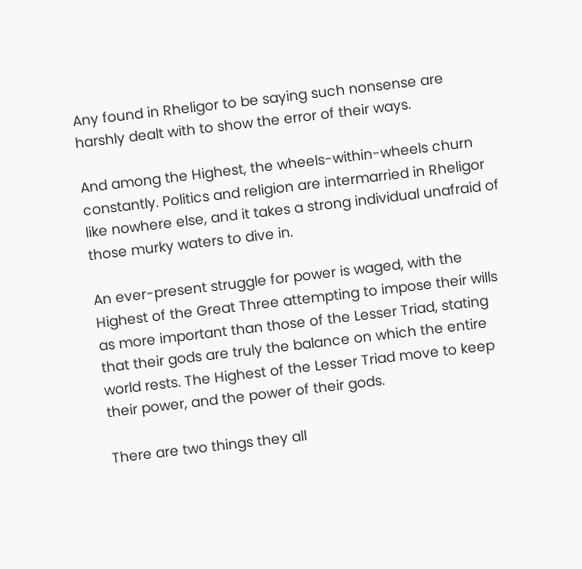Any found in Rheligor to be saying such nonsense are harshly dealt with to show the error of their ways.

And among the Highest, the wheels-within-wheels churn constantly. Politics and religion are intermarried in Rheligor like nowhere else, and it takes a strong individual unafraid of those murky waters to dive in.

An ever-present struggle for power is waged, with the Highest of the Great Three attempting to impose their wills as more important than those of the Lesser Triad, stating that their gods are truly the balance on which the entire world rests. The Highest of the Lesser Triad move to keep their power, and the power of their gods.

There are two things they all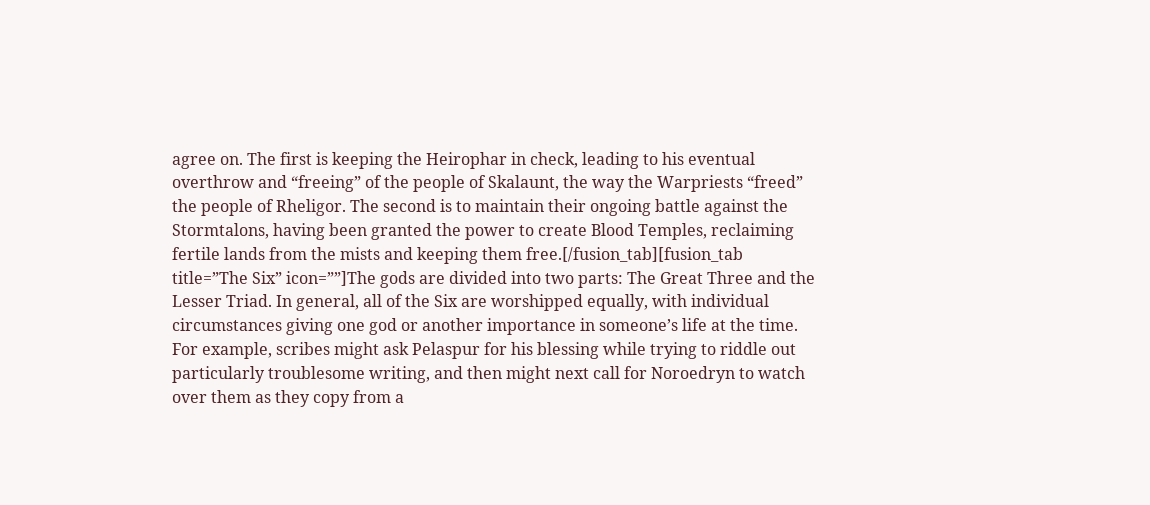agree on. The first is keeping the Heirophar in check, leading to his eventual overthrow and “freeing” of the people of Skalaunt, the way the Warpriests “freed” the people of Rheligor. The second is to maintain their ongoing battle against the Stormtalons, having been granted the power to create Blood Temples, reclaiming fertile lands from the mists and keeping them free.[/fusion_tab][fusion_tab title=”The Six” icon=””]The gods are divided into two parts: The Great Three and the Lesser Triad. In general, all of the Six are worshipped equally, with individual circumstances giving one god or another importance in someone’s life at the time. For example, scribes might ask Pelaspur for his blessing while trying to riddle out particularly troublesome writing, and then might next call for Noroedryn to watch over them as they copy from a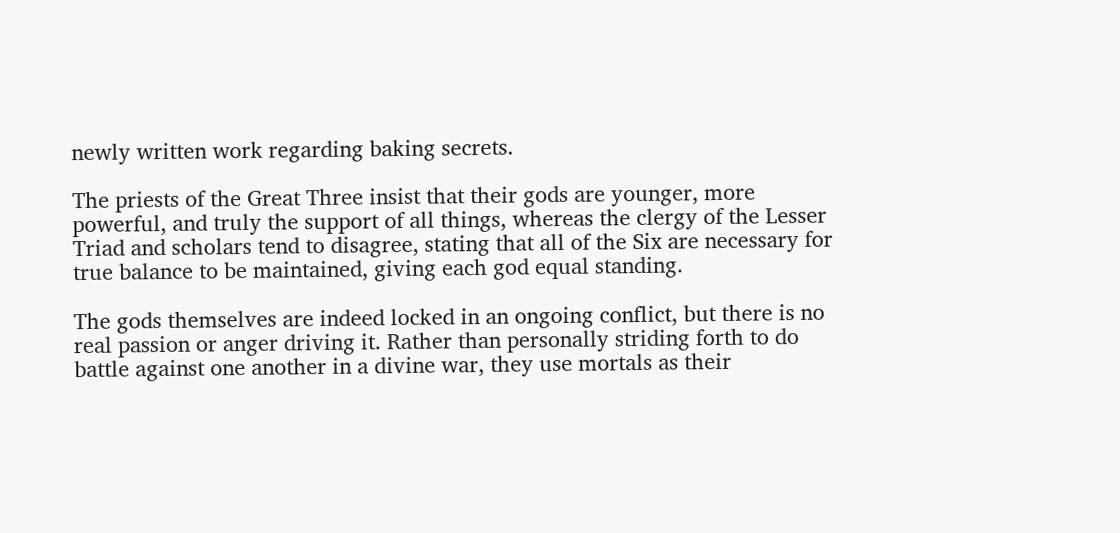newly written work regarding baking secrets.

The priests of the Great Three insist that their gods are younger, more powerful, and truly the support of all things, whereas the clergy of the Lesser Triad and scholars tend to disagree, stating that all of the Six are necessary for true balance to be maintained, giving each god equal standing.

The gods themselves are indeed locked in an ongoing conflict, but there is no real passion or anger driving it. Rather than personally striding forth to do battle against one another in a divine war, they use mortals as their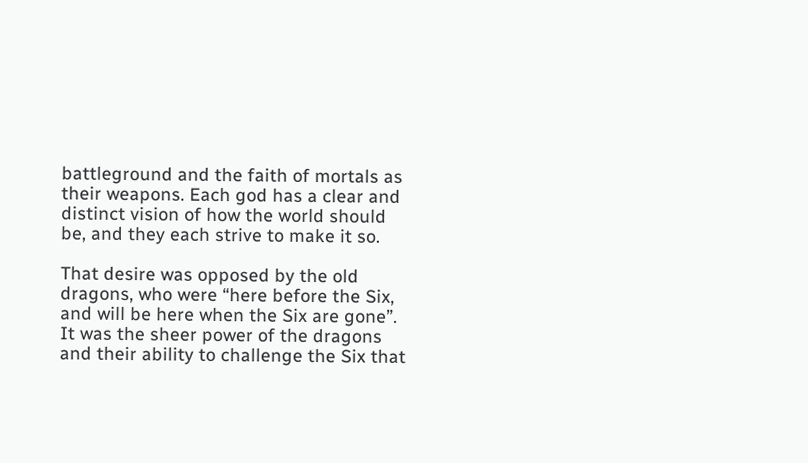battleground and the faith of mortals as their weapons. Each god has a clear and distinct vision of how the world should be, and they each strive to make it so.

That desire was opposed by the old dragons, who were “here before the Six, and will be here when the Six are gone”. It was the sheer power of the dragons and their ability to challenge the Six that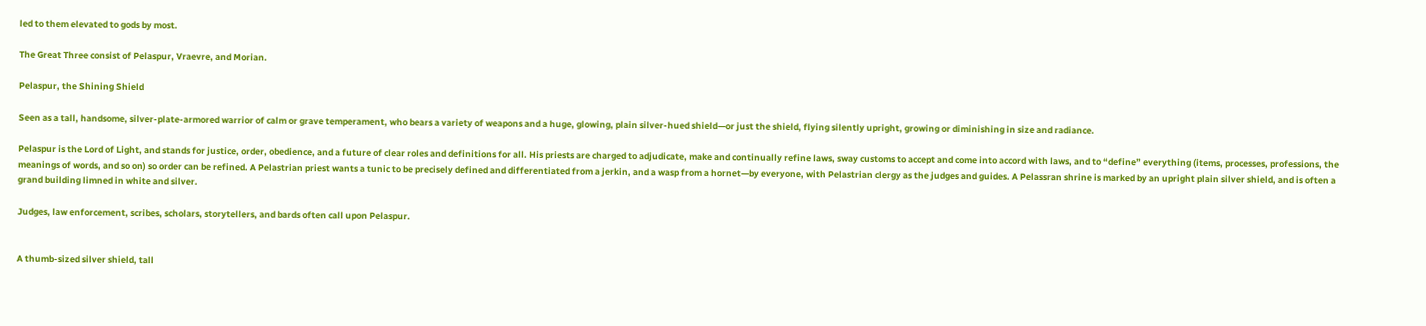led to them elevated to gods by most.

The Great Three consist of Pelaspur, Vraevre, and Morian.

Pelaspur, the Shining Shield

Seen as a tall, handsome, silver-plate-armored warrior of calm or grave temperament, who bears a variety of weapons and a huge, glowing, plain silver-hued shield—or just the shield, flying silently upright, growing or diminishing in size and radiance.

Pelaspur is the Lord of Light, and stands for justice, order, obedience, and a future of clear roles and definitions for all. His priests are charged to adjudicate, make and continually refine laws, sway customs to accept and come into accord with laws, and to “define” everything (items, processes, professions, the meanings of words, and so on) so order can be refined. A Pelastrian priest wants a tunic to be precisely defined and differentiated from a jerkin, and a wasp from a hornet—by everyone, with Pelastrian clergy as the judges and guides. A Pelassran shrine is marked by an upright plain silver shield, and is often a grand building limned in white and silver.

Judges, law enforcement, scribes, scholars, storytellers, and bards often call upon Pelaspur.


A thumb-sized silver shield, tall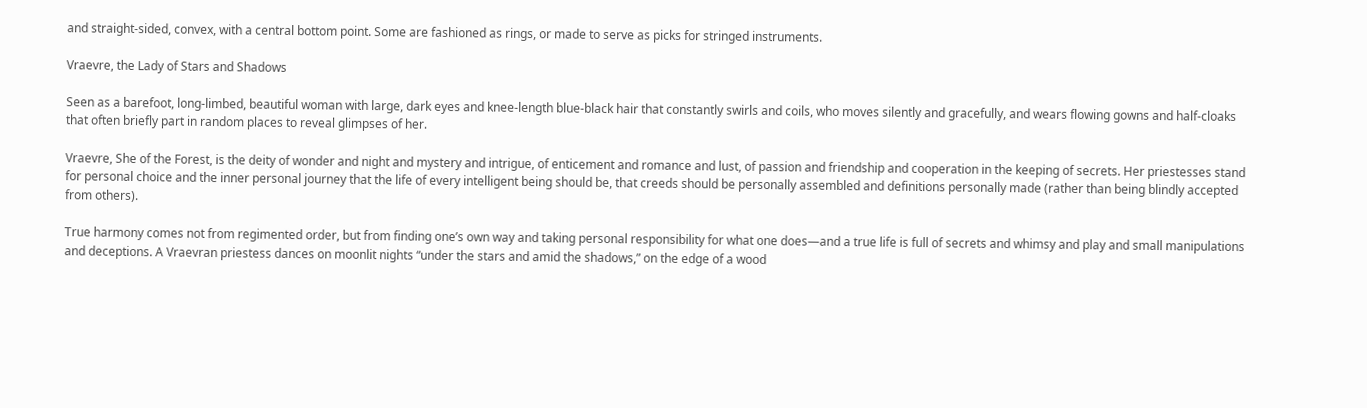and straight-sided, convex, with a central bottom point. Some are fashioned as rings, or made to serve as picks for stringed instruments.

Vraevre, the Lady of Stars and Shadows

Seen as a barefoot, long-limbed, beautiful woman with large, dark eyes and knee-length blue-black hair that constantly swirls and coils, who moves silently and gracefully, and wears flowing gowns and half-cloaks that often briefly part in random places to reveal glimpses of her.

Vraevre, She of the Forest, is the deity of wonder and night and mystery and intrigue, of enticement and romance and lust, of passion and friendship and cooperation in the keeping of secrets. Her priestesses stand for personal choice and the inner personal journey that the life of every intelligent being should be, that creeds should be personally assembled and definitions personally made (rather than being blindly accepted from others).

True harmony comes not from regimented order, but from finding one’s own way and taking personal responsibility for what one does—and a true life is full of secrets and whimsy and play and small manipulations and deceptions. A Vraevran priestess dances on moonlit nights “under the stars and amid the shadows,” on the edge of a wood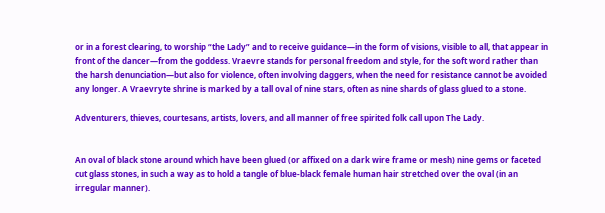or in a forest clearing, to worship “the Lady” and to receive guidance—in the form of visions, visible to all, that appear in front of the dancer—from the goddess. Vraevre stands for personal freedom and style, for the soft word rather than the harsh denunciation—but also for violence, often involving daggers, when the need for resistance cannot be avoided any longer. A Vraevryte shrine is marked by a tall oval of nine stars, often as nine shards of glass glued to a stone.

Adventurers, thieves, courtesans, artists, lovers, and all manner of free spirited folk call upon The Lady.


An oval of black stone around which have been glued (or affixed on a dark wire frame or mesh) nine gems or faceted cut glass stones, in such a way as to hold a tangle of blue-black female human hair stretched over the oval (in an irregular manner).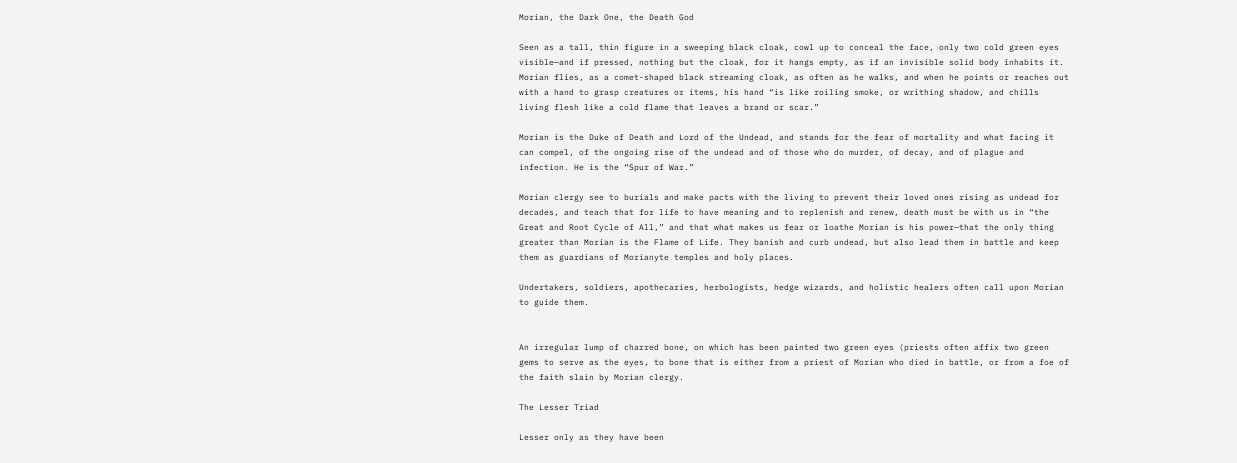Morian, the Dark One, the Death God

Seen as a tall, thin figure in a sweeping black cloak, cowl up to conceal the face, only two cold green eyes visible—and if pressed, nothing but the cloak, for it hangs empty, as if an invisible solid body inhabits it. Morian flies, as a comet-shaped black streaming cloak, as often as he walks, and when he points or reaches out with a hand to grasp creatures or items, his hand “is like roiling smoke, or writhing shadow, and chills living flesh like a cold flame that leaves a brand or scar.”

Morian is the Duke of Death and Lord of the Undead, and stands for the fear of mortality and what facing it can compel, of the ongoing rise of the undead and of those who do murder, of decay, and of plague and infection. He is the “Spur of War.”

Morian clergy see to burials and make pacts with the living to prevent their loved ones rising as undead for decades, and teach that for life to have meaning and to replenish and renew, death must be with us in “the Great and Root Cycle of All,” and that what makes us fear or loathe Morian is his power—that the only thing greater than Morian is the Flame of Life. They banish and curb undead, but also lead them in battle and keep them as guardians of Morianyte temples and holy places.

Undertakers, soldiers, apothecaries, herbologists, hedge wizards, and holistic healers often call upon Morian to guide them.


An irregular lump of charred bone, on which has been painted two green eyes (priests often affix two green gems to serve as the eyes, to bone that is either from a priest of Morian who died in battle, or from a foe of the faith slain by Morian clergy.

The Lesser Triad

Lesser only as they have been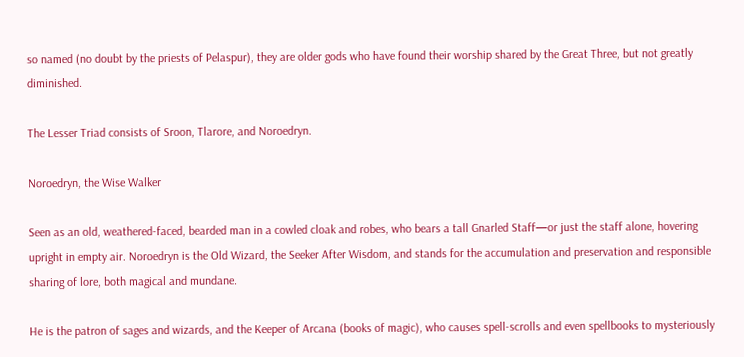so named (no doubt by the priests of Pelaspur), they are older gods who have found their worship shared by the Great Three, but not greatly diminished.

The Lesser Triad consists of Sroon, Tlarore, and Noroedryn.

Noroedryn, the Wise Walker

Seen as an old, weathered-faced, bearded man in a cowled cloak and robes, who bears a tall Gnarled Staff—or just the staff alone, hovering upright in empty air. Noroedryn is the Old Wizard, the Seeker After Wisdom, and stands for the accumulation and preservation and responsible sharing of lore, both magical and mundane.

He is the patron of sages and wizards, and the Keeper of Arcana (books of magic), who causes spell-scrolls and even spellbooks to mysteriously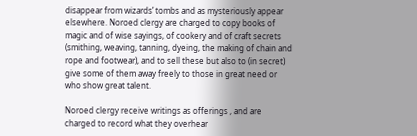disappear from wizards’ tombs and as mysteriously appear elsewhere. Noroed clergy are charged to copy books of magic and of wise sayings, of cookery and of craft secrets (smithing, weaving, tanning, dyeing, the making of chain and rope and footwear), and to sell these but also to (in secret) give some of them away freely to those in great need or who show great talent.

Noroed clergy receive writings as offerings , and are charged to record what they overhear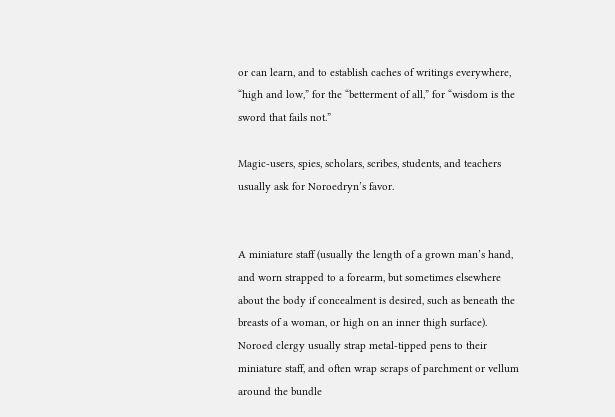or can learn, and to establish caches of writings everywhere, “high and low,” for the “betterment of all,” for “wisdom is the sword that fails not.”

Magic-users, spies, scholars, scribes, students, and teachers usually ask for Noroedryn’s favor.


A miniature staff (usually the length of a grown man’s hand, and worn strapped to a forearm, but sometimes elsewhere about the body if concealment is desired, such as beneath the breasts of a woman, or high on an inner thigh surface). Noroed clergy usually strap metal-tipped pens to their miniature staff, and often wrap scraps of parchment or vellum around the bundle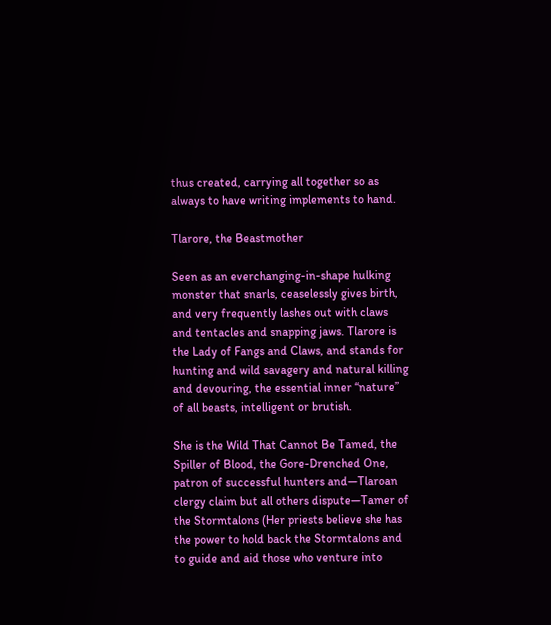thus created, carrying all together so as always to have writing implements to hand.

Tlarore, the Beastmother

Seen as an everchanging-in-shape hulking monster that snarls, ceaselessly gives birth, and very frequently lashes out with claws and tentacles and snapping jaws. Tlarore is the Lady of Fangs and Claws, and stands for hunting and wild savagery and natural killing and devouring, the essential inner “nature” of all beasts, intelligent or brutish.

She is the Wild That Cannot Be Tamed, the Spiller of Blood, the Gore-Drenched One, patron of successful hunters and—Tlaroan clergy claim but all others dispute—Tamer of the Stormtalons (Her priests believe she has the power to hold back the Stormtalons and to guide and aid those who venture into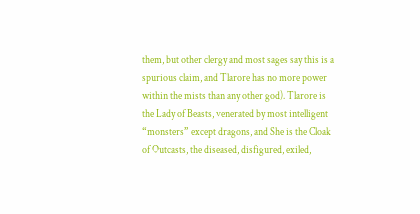them, but other clergy and most sages say this is a spurious claim, and Tlarore has no more power within the mists than any other god). Tlarore is the Lady of Beasts, venerated by most intelligent “monsters” except dragons, and She is the Cloak of Outcasts, the diseased, disfigured, exiled,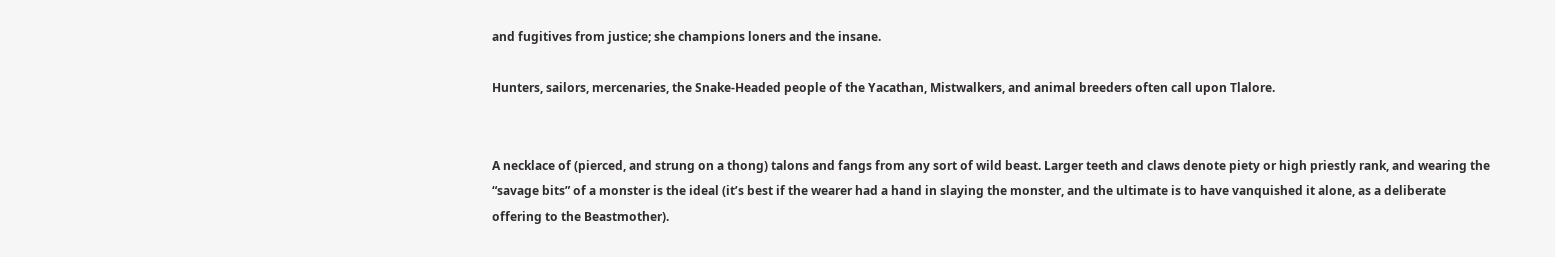and fugitives from justice; she champions loners and the insane.

Hunters, sailors, mercenaries, the Snake-Headed people of the Yacathan, Mistwalkers, and animal breeders often call upon Tlalore.


A necklace of (pierced, and strung on a thong) talons and fangs from any sort of wild beast. Larger teeth and claws denote piety or high priestly rank, and wearing the “savage bits” of a monster is the ideal (it’s best if the wearer had a hand in slaying the monster, and the ultimate is to have vanquished it alone, as a deliberate offering to the Beastmother).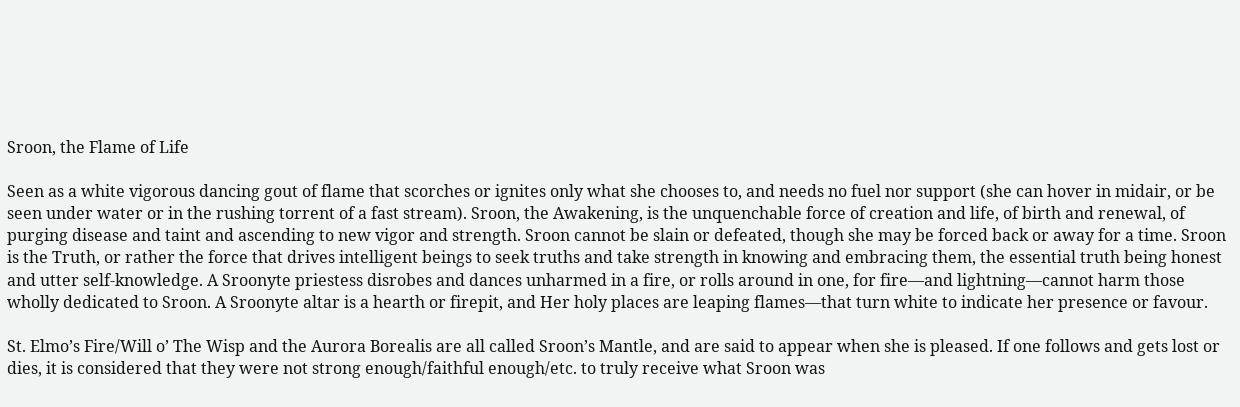Sroon, the Flame of Life

Seen as a white vigorous dancing gout of flame that scorches or ignites only what she chooses to, and needs no fuel nor support (she can hover in midair, or be seen under water or in the rushing torrent of a fast stream). Sroon, the Awakening, is the unquenchable force of creation and life, of birth and renewal, of purging disease and taint and ascending to new vigor and strength. Sroon cannot be slain or defeated, though she may be forced back or away for a time. Sroon is the Truth, or rather the force that drives intelligent beings to seek truths and take strength in knowing and embracing them, the essential truth being honest and utter self-knowledge. A Sroonyte priestess disrobes and dances unharmed in a fire, or rolls around in one, for fire—and lightning—cannot harm those wholly dedicated to Sroon. A Sroonyte altar is a hearth or firepit, and Her holy places are leaping flames—that turn white to indicate her presence or favour.

St. Elmo’s Fire/Will o’ The Wisp and the Aurora Borealis are all called Sroon’s Mantle, and are said to appear when she is pleased. If one follows and gets lost or dies, it is considered that they were not strong enough/faithful enough/etc. to truly receive what Sroon was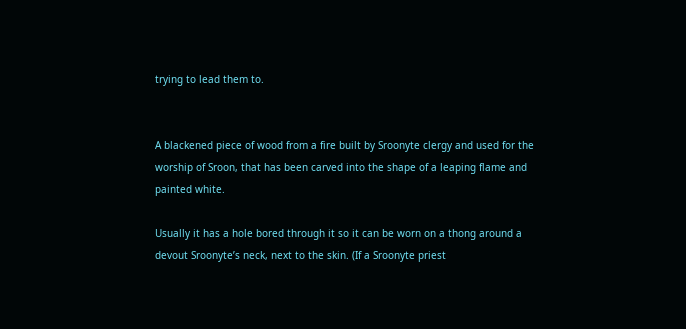trying to lead them to.


A blackened piece of wood from a fire built by Sroonyte clergy and used for the worship of Sroon, that has been carved into the shape of a leaping flame and painted white.

Usually it has a hole bored through it so it can be worn on a thong around a devout Sroonyte’s neck, next to the skin. (If a Sroonyte priest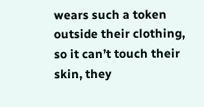wears such a token outside their clothing, so it can’t touch their skin, they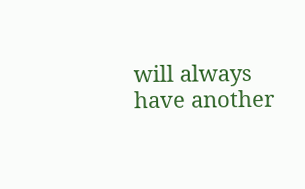will always have another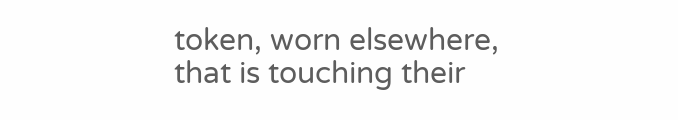token, worn elsewhere, that is touching their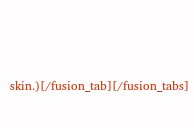skin.)[/fusion_tab][/fusion_tabs]